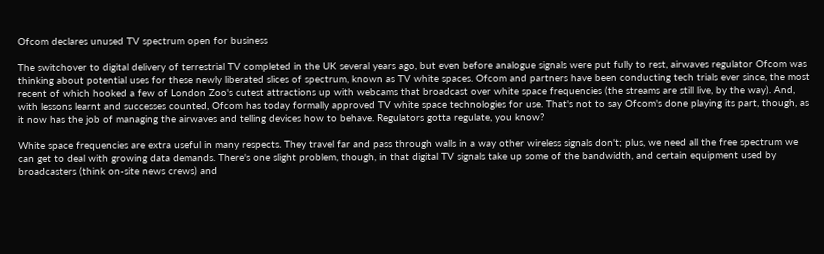Ofcom declares unused TV spectrum open for business

The switchover to digital delivery of terrestrial TV completed in the UK several years ago, but even before analogue signals were put fully to rest, airwaves regulator Ofcom was thinking about potential uses for these newly liberated slices of spectrum, known as TV white spaces. Ofcom and partners have been conducting tech trials ever since, the most recent of which hooked a few of London Zoo's cutest attractions up with webcams that broadcast over white space frequencies (the streams are still live, by the way). And, with lessons learnt and successes counted, Ofcom has today formally approved TV white space technologies for use. That's not to say Ofcom's done playing its part, though, as it now has the job of managing the airwaves and telling devices how to behave. Regulators gotta regulate, you know?

White space frequencies are extra useful in many respects. They travel far and pass through walls in a way other wireless signals don't; plus, we need all the free spectrum we can get to deal with growing data demands. There's one slight problem, though, in that digital TV signals take up some of the bandwidth, and certain equipment used by broadcasters (think on-site news crews) and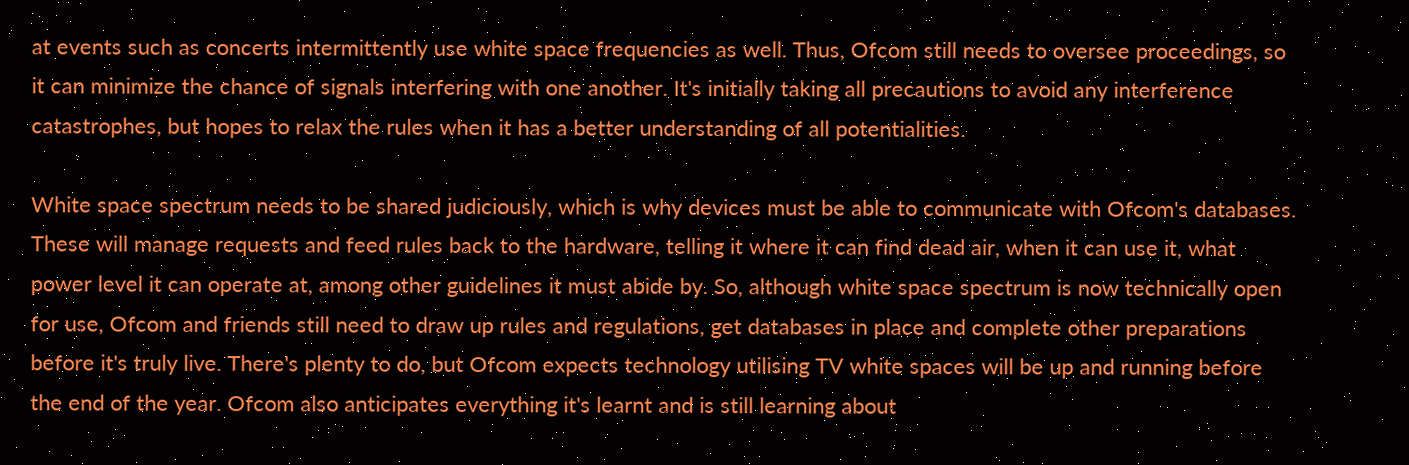at events such as concerts intermittently use white space frequencies as well. Thus, Ofcom still needs to oversee proceedings, so it can minimize the chance of signals interfering with one another. It's initially taking all precautions to avoid any interference catastrophes, but hopes to relax the rules when it has a better understanding of all potentialities.

White space spectrum needs to be shared judiciously, which is why devices must be able to communicate with Ofcom's databases. These will manage requests and feed rules back to the hardware, telling it where it can find dead air, when it can use it, what power level it can operate at, among other guidelines it must abide by. So, although white space spectrum is now technically open for use, Ofcom and friends still need to draw up rules and regulations, get databases in place and complete other preparations before it's truly live. There's plenty to do, but Ofcom expects technology utilising TV white spaces will be up and running before the end of the year. Ofcom also anticipates everything it's learnt and is still learning about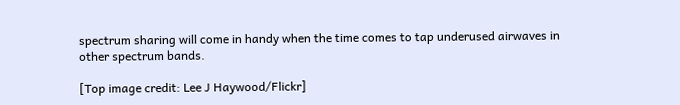spectrum sharing will come in handy when the time comes to tap underused airwaves in other spectrum bands.

[Top image credit: Lee J Haywood/Flickr]